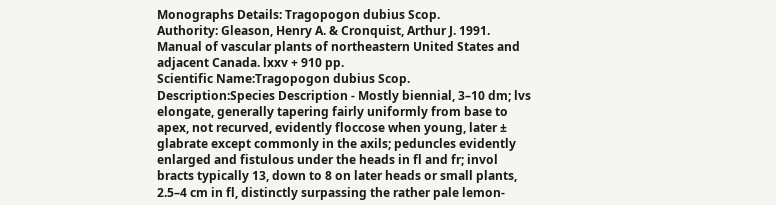Monographs Details: Tragopogon dubius Scop.
Authority: Gleason, Henry A. & Cronquist, Arthur J. 1991. Manual of vascular plants of northeastern United States and adjacent Canada. lxxv + 910 pp.
Scientific Name:Tragopogon dubius Scop.
Description:Species Description - Mostly biennial, 3–10 dm; lvs elongate, generally tapering fairly uniformly from base to apex, not recurved, evidently floccose when young, later ± glabrate except commonly in the axils; peduncles evidently enlarged and fistulous under the heads in fl and fr; invol bracts typically 13, down to 8 on later heads or small plants, 2.5–4 cm in fl, distinctly surpassing the rather pale lemon-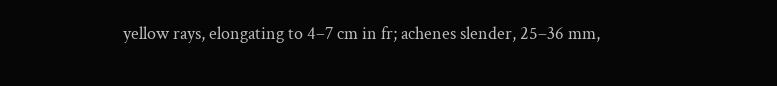yellow rays, elongating to 4–7 cm in fr; achenes slender, 25–36 mm,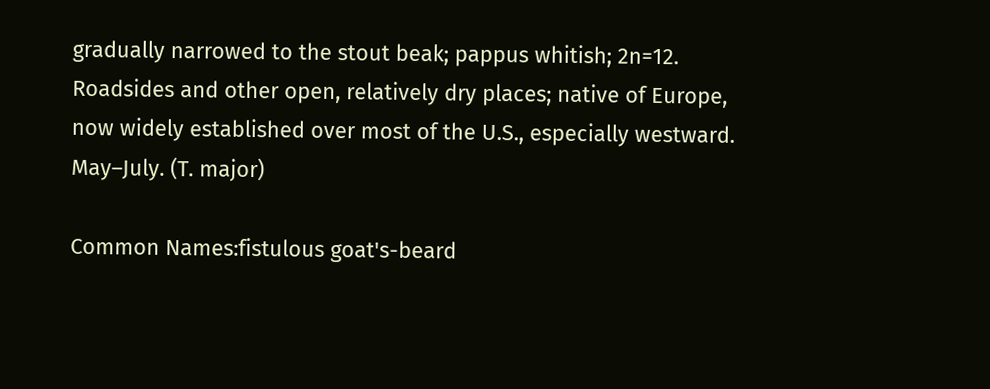gradually narrowed to the stout beak; pappus whitish; 2n=12. Roadsides and other open, relatively dry places; native of Europe, now widely established over most of the U.S., especially westward. May–July. (T. major)

Common Names:fistulous goat's-beard